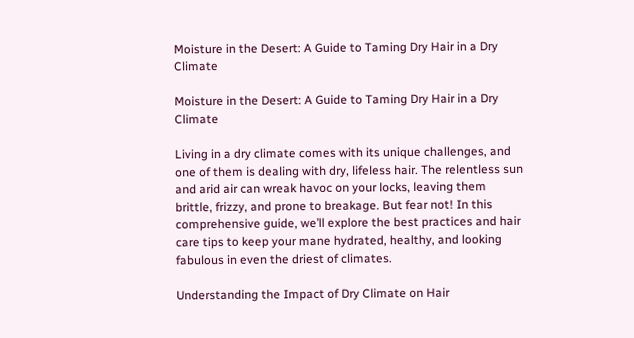Moisture in the Desert: A Guide to Taming Dry Hair in a Dry Climate

Moisture in the Desert: A Guide to Taming Dry Hair in a Dry Climate

Living in a dry climate comes with its unique challenges, and one of them is dealing with dry, lifeless hair. The relentless sun and arid air can wreak havoc on your locks, leaving them brittle, frizzy, and prone to breakage. But fear not! In this comprehensive guide, we’ll explore the best practices and hair care tips to keep your mane hydrated, healthy, and looking fabulous in even the driest of climates.

Understanding the Impact of Dry Climate on Hair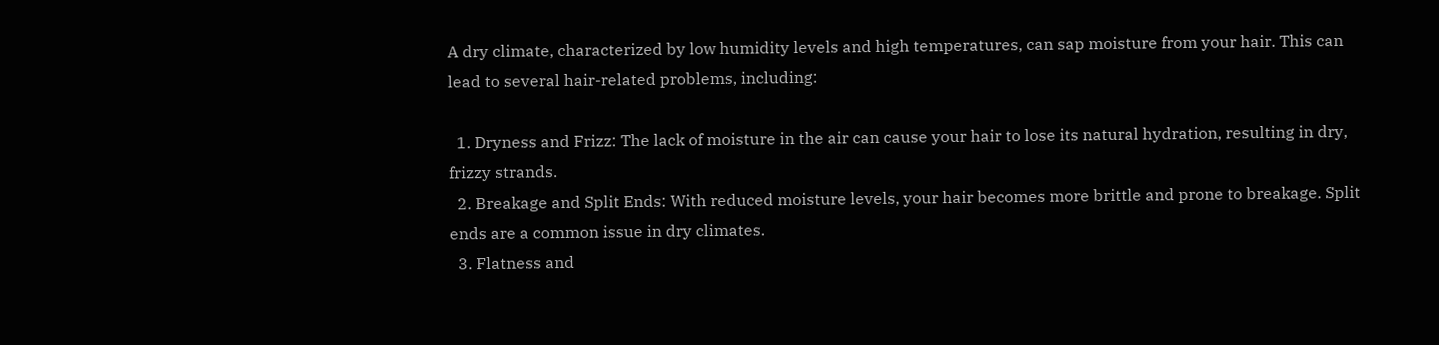A dry climate, characterized by low humidity levels and high temperatures, can sap moisture from your hair. This can lead to several hair-related problems, including:

  1. Dryness and Frizz: The lack of moisture in the air can cause your hair to lose its natural hydration, resulting in dry, frizzy strands.
  2. Breakage and Split Ends: With reduced moisture levels, your hair becomes more brittle and prone to breakage. Split ends are a common issue in dry climates.
  3. Flatness and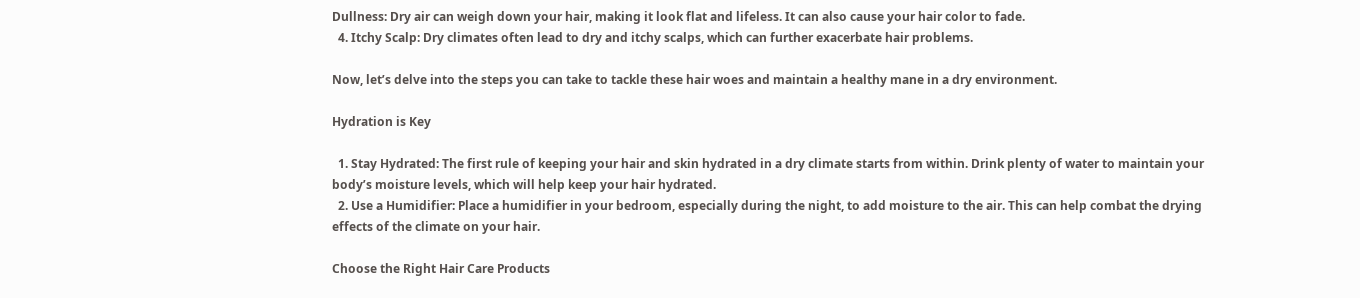Dullness: Dry air can weigh down your hair, making it look flat and lifeless. It can also cause your hair color to fade.
  4. Itchy Scalp: Dry climates often lead to dry and itchy scalps, which can further exacerbate hair problems.

Now, let’s delve into the steps you can take to tackle these hair woes and maintain a healthy mane in a dry environment.

Hydration is Key

  1. Stay Hydrated: The first rule of keeping your hair and skin hydrated in a dry climate starts from within. Drink plenty of water to maintain your body’s moisture levels, which will help keep your hair hydrated.
  2. Use a Humidifier: Place a humidifier in your bedroom, especially during the night, to add moisture to the air. This can help combat the drying effects of the climate on your hair.

Choose the Right Hair Care Products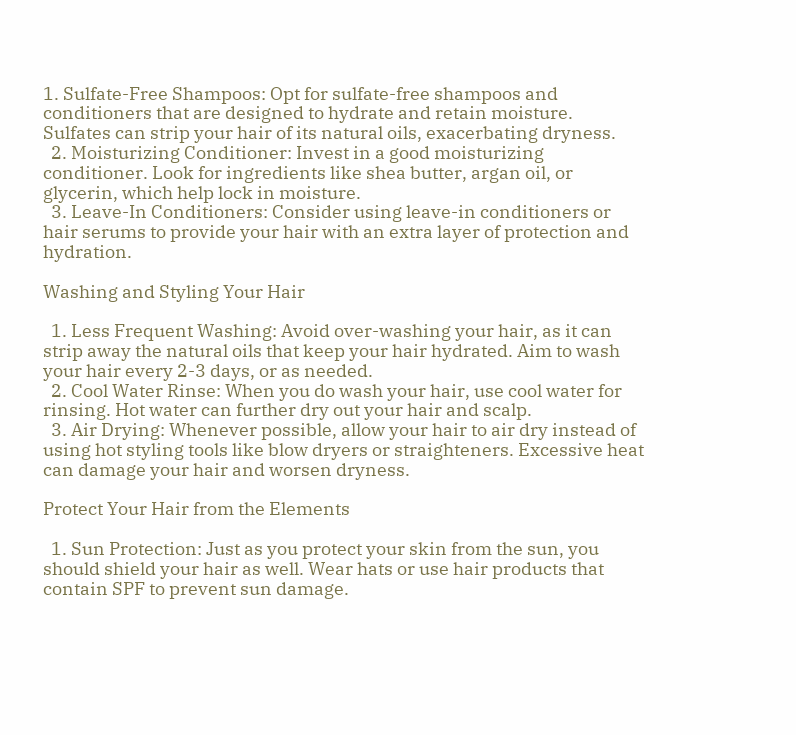1. Sulfate-Free Shampoos: Opt for sulfate-free shampoos and conditioners that are designed to hydrate and retain moisture. Sulfates can strip your hair of its natural oils, exacerbating dryness.
  2. Moisturizing Conditioner: Invest in a good moisturizing conditioner. Look for ingredients like shea butter, argan oil, or glycerin, which help lock in moisture.
  3. Leave-In Conditioners: Consider using leave-in conditioners or hair serums to provide your hair with an extra layer of protection and hydration.

Washing and Styling Your Hair

  1. Less Frequent Washing: Avoid over-washing your hair, as it can strip away the natural oils that keep your hair hydrated. Aim to wash your hair every 2-3 days, or as needed.
  2. Cool Water Rinse: When you do wash your hair, use cool water for rinsing. Hot water can further dry out your hair and scalp.
  3. Air Drying: Whenever possible, allow your hair to air dry instead of using hot styling tools like blow dryers or straighteners. Excessive heat can damage your hair and worsen dryness.

Protect Your Hair from the Elements

  1. Sun Protection: Just as you protect your skin from the sun, you should shield your hair as well. Wear hats or use hair products that contain SPF to prevent sun damage.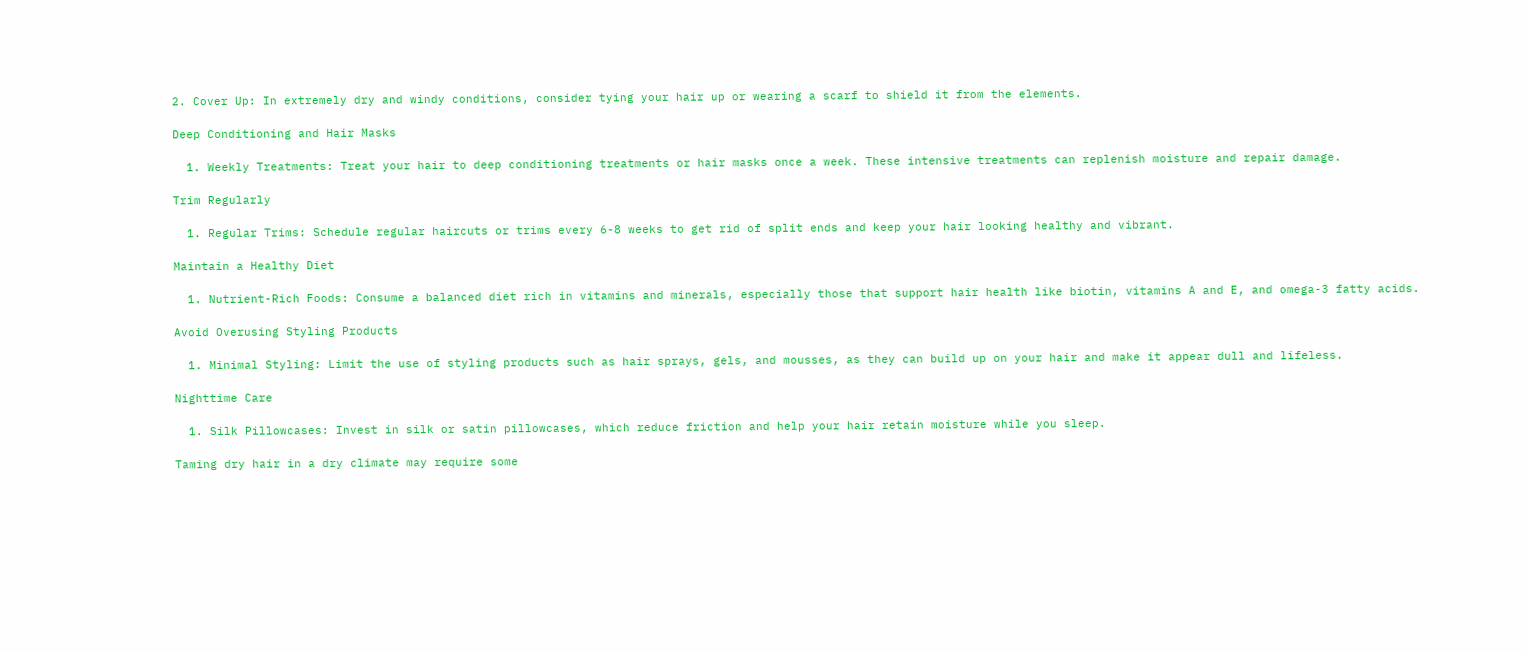2. Cover Up: In extremely dry and windy conditions, consider tying your hair up or wearing a scarf to shield it from the elements.

Deep Conditioning and Hair Masks

  1. Weekly Treatments: Treat your hair to deep conditioning treatments or hair masks once a week. These intensive treatments can replenish moisture and repair damage.

Trim Regularly

  1. Regular Trims: Schedule regular haircuts or trims every 6-8 weeks to get rid of split ends and keep your hair looking healthy and vibrant.

Maintain a Healthy Diet

  1. Nutrient-Rich Foods: Consume a balanced diet rich in vitamins and minerals, especially those that support hair health like biotin, vitamins A and E, and omega-3 fatty acids.

Avoid Overusing Styling Products

  1. Minimal Styling: Limit the use of styling products such as hair sprays, gels, and mousses, as they can build up on your hair and make it appear dull and lifeless.

Nighttime Care

  1. Silk Pillowcases: Invest in silk or satin pillowcases, which reduce friction and help your hair retain moisture while you sleep.

Taming dry hair in a dry climate may require some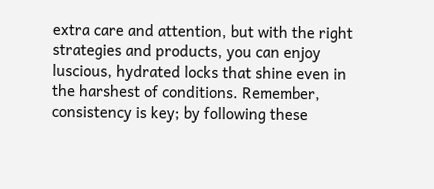extra care and attention, but with the right strategies and products, you can enjoy luscious, hydrated locks that shine even in the harshest of conditions. Remember, consistency is key; by following these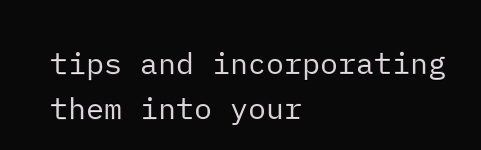tips and incorporating them into your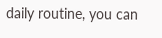daily routine, you can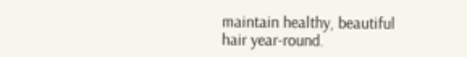maintain healthy, beautiful hair year-round.